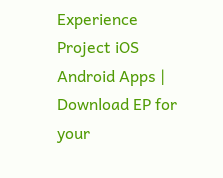Experience Project iOS Android Apps | Download EP for your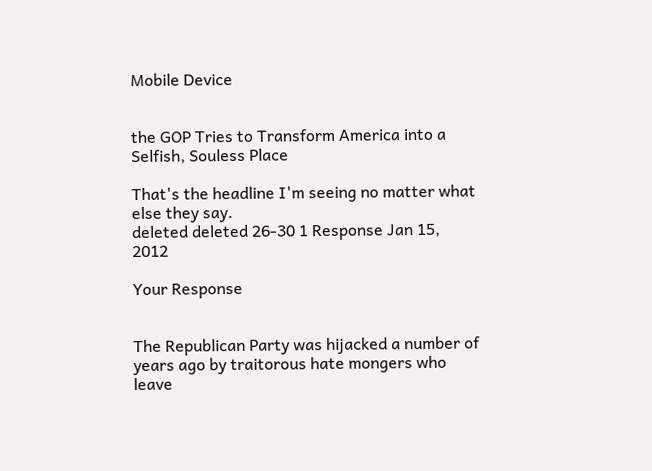Mobile Device


the GOP Tries to Transform America into a Selfish, Souless Place

That's the headline I'm seeing no matter what else they say.
deleted deleted 26-30 1 Response Jan 15, 2012

Your Response


The Republican Party was hijacked a number of years ago by traitorous hate mongers who leave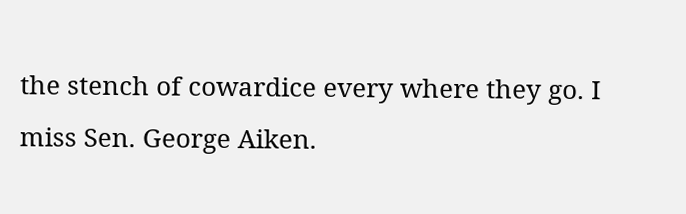the stench of cowardice every where they go. I miss Sen. George Aiken.